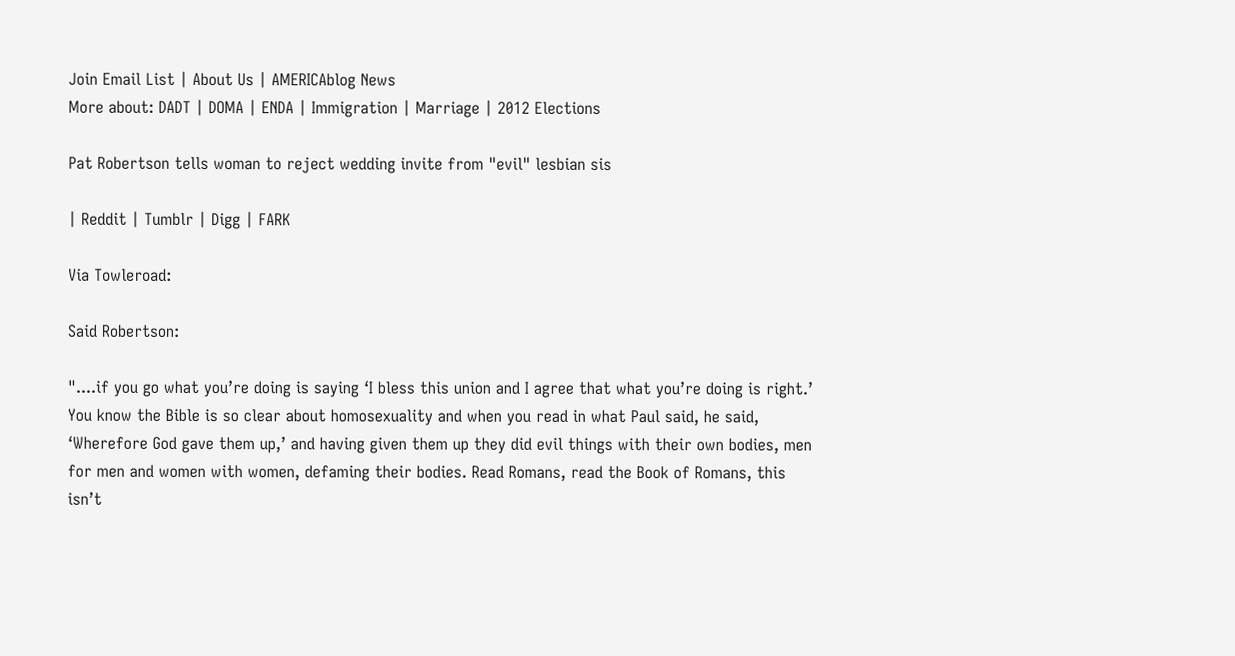Join Email List | About Us | AMERICAblog News
More about: DADT | DOMA | ENDA | Immigration | Marriage | 2012 Elections

Pat Robertson tells woman to reject wedding invite from "evil" lesbian sis

| Reddit | Tumblr | Digg | FARK

Via Towleroad:

Said Robertson:

"....if you go what you’re doing is saying ‘I bless this union and I agree that what you’re doing is right.’ You know the Bible is so clear about homosexuality and when you read in what Paul said, he said, ‘Wherefore God gave them up,’ and having given them up they did evil things with their own bodies, men for men and women with women, defaming their bodies. Read Romans, read the Book of Romans, this isn’t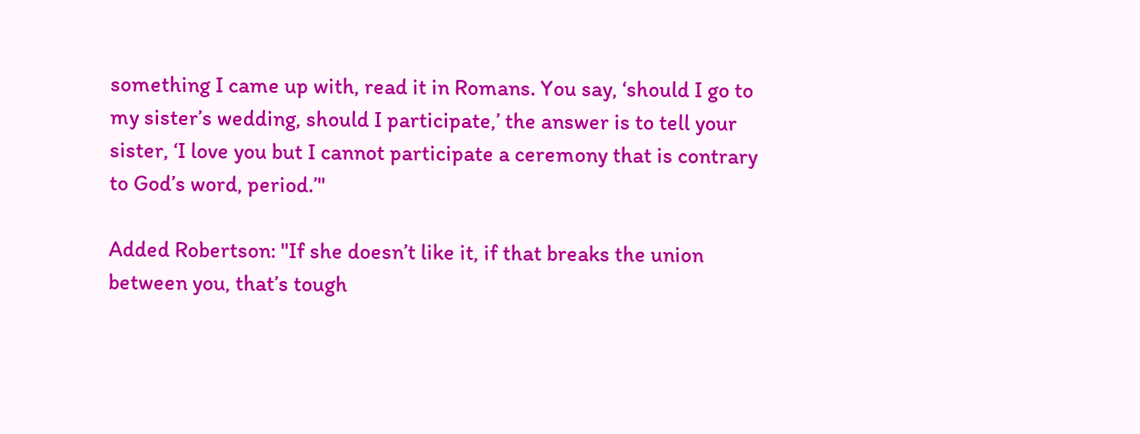something I came up with, read it in Romans. You say, ‘should I go to my sister’s wedding, should I participate,’ the answer is to tell your sister, ‘I love you but I cannot participate a ceremony that is contrary to God’s word, period.’"

Added Robertson: "If she doesn’t like it, if that breaks the union between you, that’s tough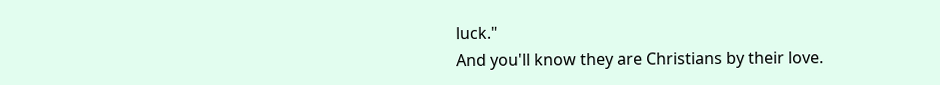luck."
And you'll know they are Christians by their love.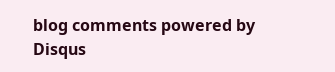blog comments powered by Disqus